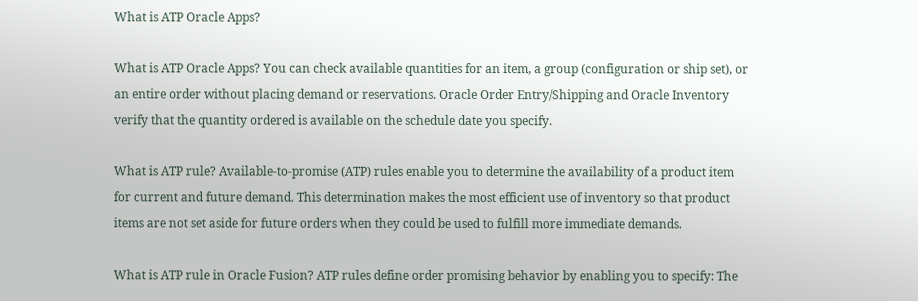What is ATP Oracle Apps?

What is ATP Oracle Apps? You can check available quantities for an item, a group (configuration or ship set), or an entire order without placing demand or reservations. Oracle Order Entry/Shipping and Oracle Inventory verify that the quantity ordered is available on the schedule date you specify.

What is ATP rule? Available-to-promise (ATP) rules enable you to determine the availability of a product item for current and future demand. This determination makes the most efficient use of inventory so that product items are not set aside for future orders when they could be used to fulfill more immediate demands.

What is ATP rule in Oracle Fusion? ATP rules define order promising behavior by enabling you to specify: The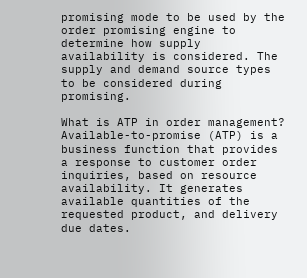promising mode to be used by the order promising engine to determine how supply availability is considered. The supply and demand source types to be considered during promising.

What is ATP in order management? Available-to-promise (ATP) is a business function that provides a response to customer order inquiries, based on resource availability. It generates available quantities of the requested product, and delivery due dates.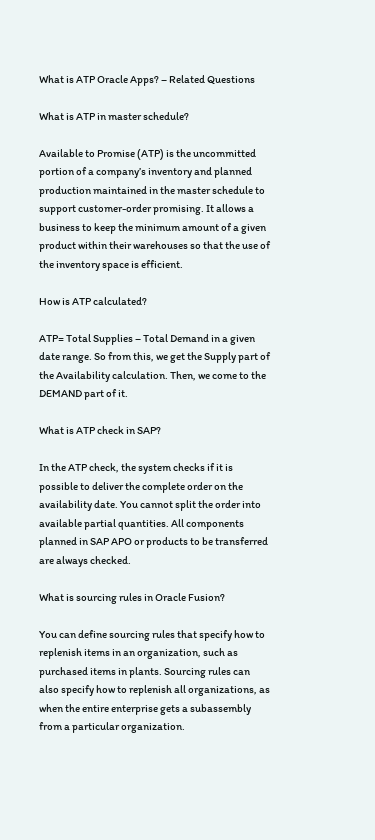What is ATP Oracle Apps? – Related Questions

What is ATP in master schedule?

Available to Promise (ATP) is the uncommitted portion of a company’s inventory and planned production maintained in the master schedule to support customer-order promising. It allows a business to keep the minimum amount of a given product within their warehouses so that the use of the inventory space is efficient.

How is ATP calculated?

ATP= Total Supplies – Total Demand in a given date range. So from this, we get the Supply part of the Availability calculation. Then, we come to the DEMAND part of it.

What is ATP check in SAP?

In the ATP check, the system checks if it is possible to deliver the complete order on the availability date. You cannot split the order into available partial quantities. All components planned in SAP APO or products to be transferred are always checked.

What is sourcing rules in Oracle Fusion?

You can define sourcing rules that specify how to replenish items in an organization, such as purchased items in plants. Sourcing rules can also specify how to replenish all organizations, as when the entire enterprise gets a subassembly from a particular organization.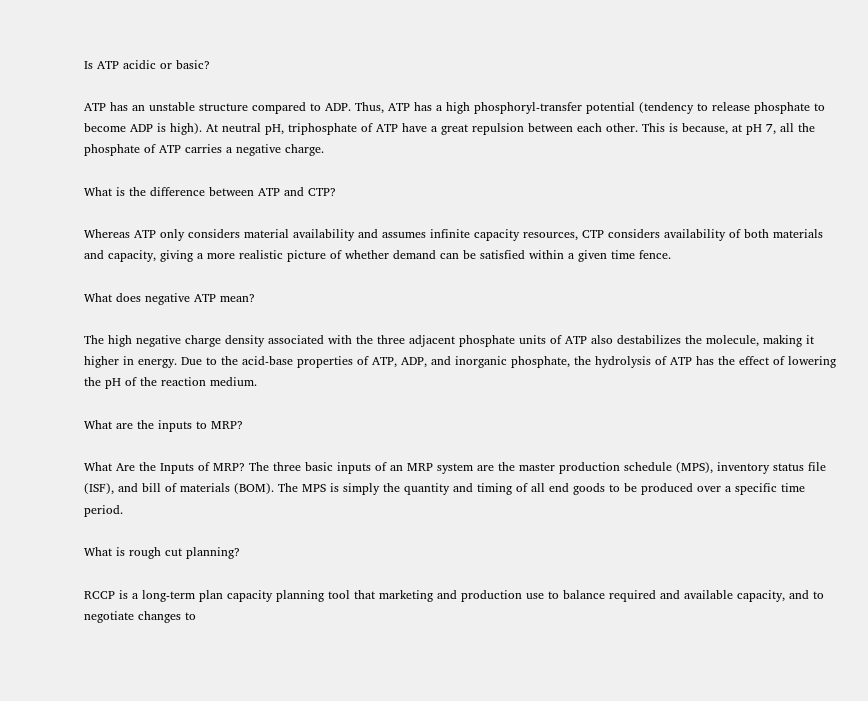Is ATP acidic or basic?

ATP has an unstable structure compared to ADP. Thus, ATP has a high phosphoryl-transfer potential (tendency to release phosphate to become ADP is high). At neutral pH, triphosphate of ATP have a great repulsion between each other. This is because, at pH 7, all the phosphate of ATP carries a negative charge.

What is the difference between ATP and CTP?

Whereas ATP only considers material availability and assumes infinite capacity resources, CTP considers availability of both materials and capacity, giving a more realistic picture of whether demand can be satisfied within a given time fence.

What does negative ATP mean?

The high negative charge density associated with the three adjacent phosphate units of ATP also destabilizes the molecule, making it higher in energy. Due to the acid-base properties of ATP, ADP, and inorganic phosphate, the hydrolysis of ATP has the effect of lowering the pH of the reaction medium.

What are the inputs to MRP?

What Are the Inputs of MRP? The three basic inputs of an MRP system are the master production schedule (MPS), inventory status file (ISF), and bill of materials (BOM). The MPS is simply the quantity and timing of all end goods to be produced over a specific time period.

What is rough cut planning?

RCCP is a long-term plan capacity planning tool that marketing and production use to balance required and available capacity, and to negotiate changes to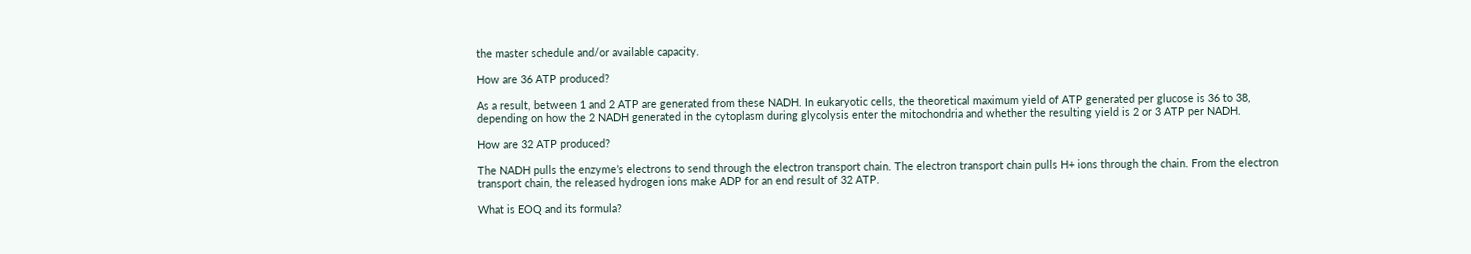the master schedule and/or available capacity.

How are 36 ATP produced?

As a result, between 1 and 2 ATP are generated from these NADH. In eukaryotic cells, the theoretical maximum yield of ATP generated per glucose is 36 to 38, depending on how the 2 NADH generated in the cytoplasm during glycolysis enter the mitochondria and whether the resulting yield is 2 or 3 ATP per NADH.

How are 32 ATP produced?

The NADH pulls the enzyme’s electrons to send through the electron transport chain. The electron transport chain pulls H+ ions through the chain. From the electron transport chain, the released hydrogen ions make ADP for an end result of 32 ATP.

What is EOQ and its formula?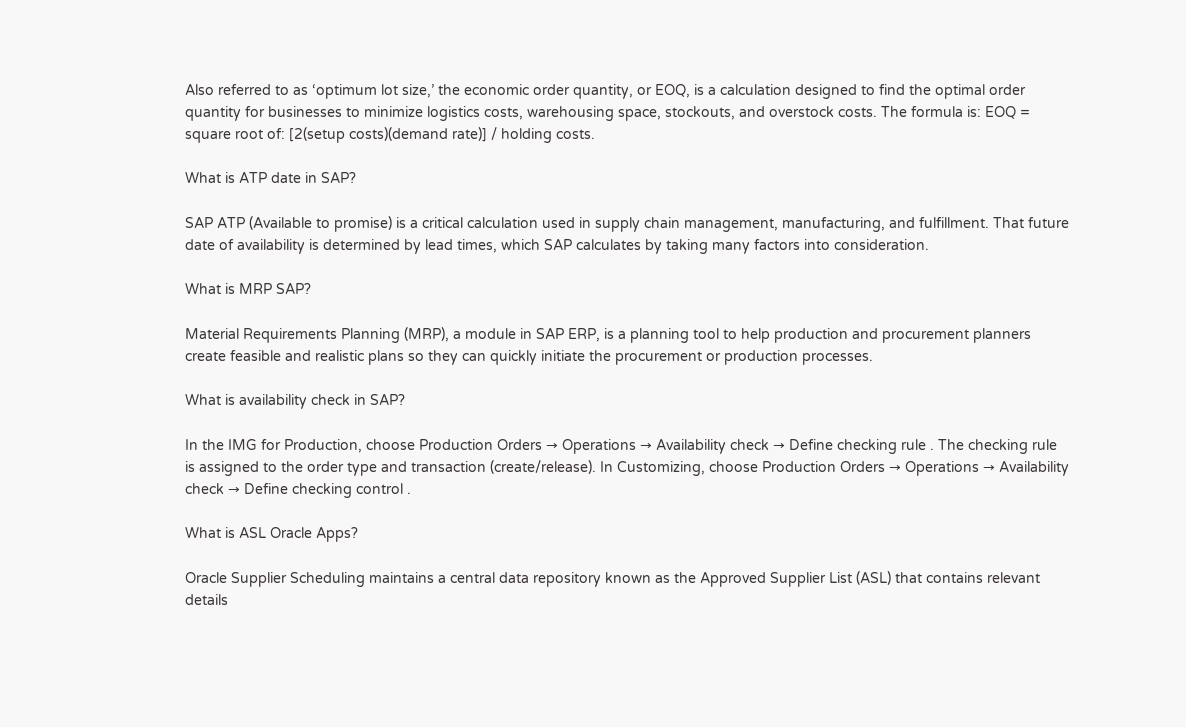Also referred to as ‘optimum lot size,’ the economic order quantity, or EOQ, is a calculation designed to find the optimal order quantity for businesses to minimize logistics costs, warehousing space, stockouts, and overstock costs. The formula is: EOQ = square root of: [2(setup costs)(demand rate)] / holding costs.

What is ATP date in SAP?

SAP ATP (Available to promise) is a critical calculation used in supply chain management, manufacturing, and fulfillment. That future date of availability is determined by lead times, which SAP calculates by taking many factors into consideration.

What is MRP SAP?

Material Requirements Planning (MRP), a module in SAP ERP, is a planning tool to help production and procurement planners create feasible and realistic plans so they can quickly initiate the procurement or production processes.

What is availability check in SAP?

In the IMG for Production, choose Production Orders → Operations → Availability check → Define checking rule . The checking rule is assigned to the order type and transaction (create/release). In Customizing, choose Production Orders → Operations → Availability check → Define checking control .

What is ASL Oracle Apps?

Oracle Supplier Scheduling maintains a central data repository known as the Approved Supplier List (ASL) that contains relevant details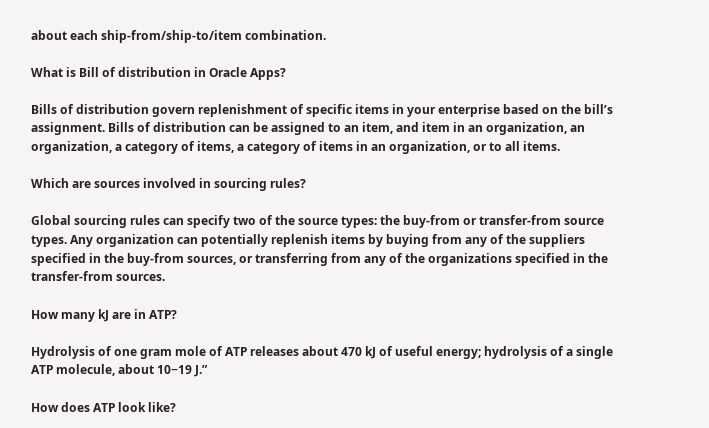about each ship-from/ship-to/item combination.

What is Bill of distribution in Oracle Apps?

Bills of distribution govern replenishment of specific items in your enterprise based on the bill’s assignment. Bills of distribution can be assigned to an item, and item in an organization, an organization, a category of items, a category of items in an organization, or to all items.

Which are sources involved in sourcing rules?

Global sourcing rules can specify two of the source types: the buy-from or transfer-from source types. Any organization can potentially replenish items by buying from any of the suppliers specified in the buy-from sources, or transferring from any of the organizations specified in the transfer-from sources.

How many kJ are in ATP?

Hydrolysis of one gram mole of ATP releases about 470 kJ of useful energy; hydrolysis of a single ATP molecule, about 10−19 J.”

How does ATP look like?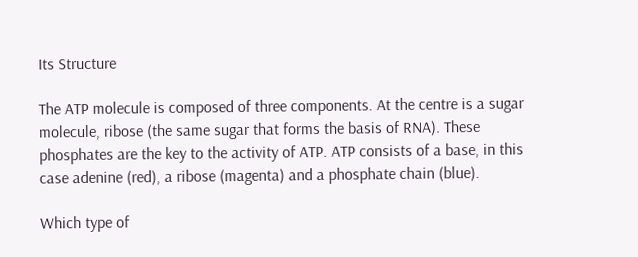Its Structure

The ATP molecule is composed of three components. At the centre is a sugar molecule, ribose (the same sugar that forms the basis of RNA). These phosphates are the key to the activity of ATP. ATP consists of a base, in this case adenine (red), a ribose (magenta) and a phosphate chain (blue).

Which type of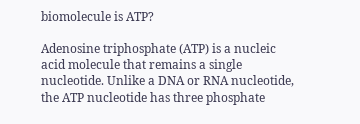biomolecule is ATP?

Adenosine triphosphate (ATP) is a nucleic acid molecule that remains a single nucleotide. Unlike a DNA or RNA nucleotide, the ATP nucleotide has three phosphate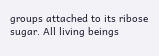groups attached to its ribose sugar. All living beings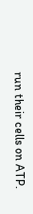run their cells on ATP.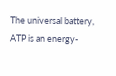The universal battery, ATP is an energy-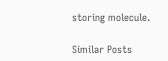storing molecule.

Similar Posts